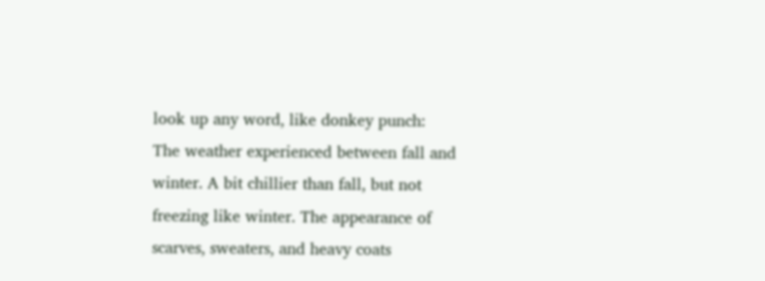look up any word, like donkey punch:
The weather experienced between fall and winter. A bit chillier than fall, but not freezing like winter. The appearance of scarves, sweaters, and heavy coats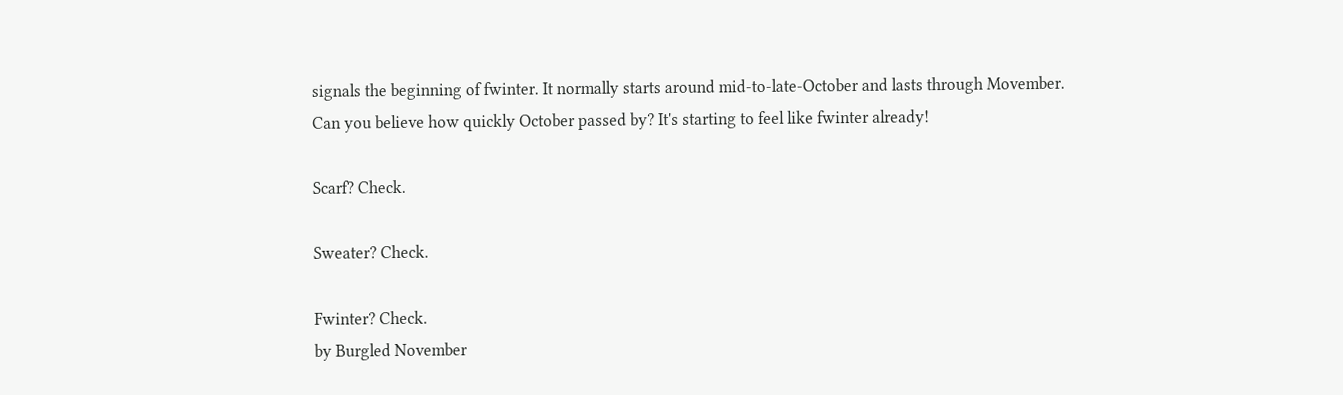signals the beginning of fwinter. It normally starts around mid-to-late-October and lasts through Movember.
Can you believe how quickly October passed by? It's starting to feel like fwinter already!

Scarf? Check.

Sweater? Check.

Fwinter? Check.
by Burgled November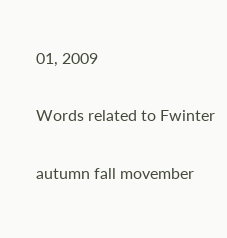01, 2009

Words related to Fwinter

autumn fall movember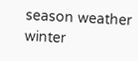season weather winter